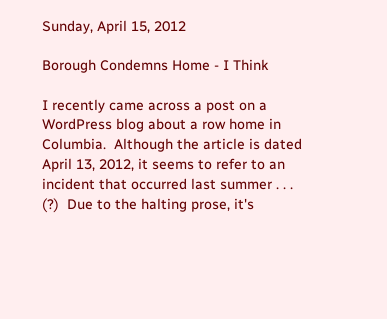Sunday, April 15, 2012

Borough Condemns Home - I Think

I recently came across a post on a WordPress blog about a row home in Columbia.  Although the article is dated April 13, 2012, it seems to refer to an incident that occurred last summer . . . (?)  Due to the halting prose, it's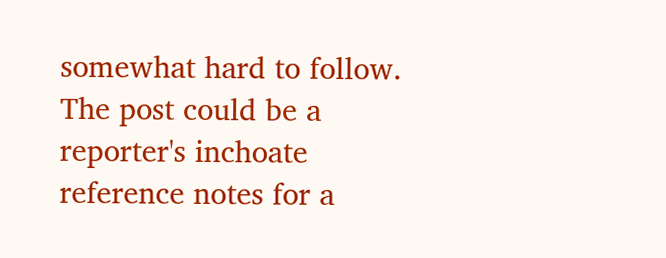somewhat hard to follow.  The post could be a reporter's inchoate reference notes for a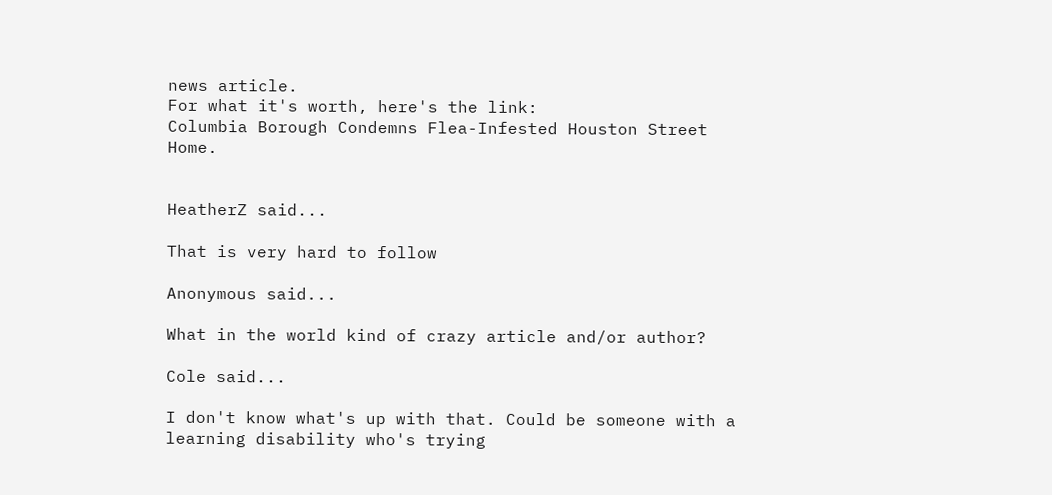news article.
For what it's worth, here's the link:
Columbia Borough Condemns Flea-Infested Houston Street Home.


HeatherZ said...

That is very hard to follow

Anonymous said...

What in the world kind of crazy article and/or author?

Cole said...

I don't know what's up with that. Could be someone with a learning disability who's trying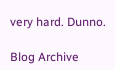very hard. Dunno.

Blog Archive